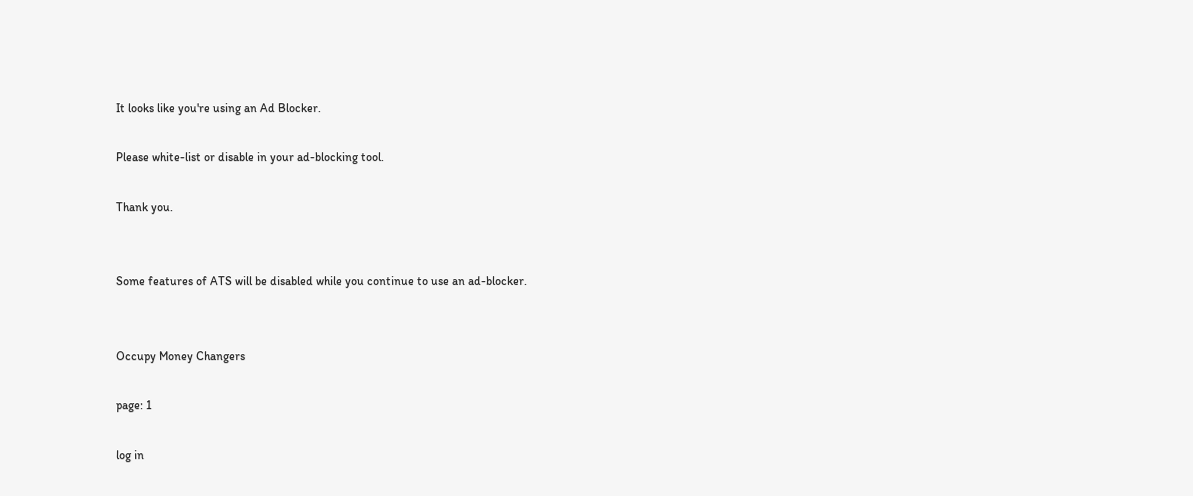It looks like you're using an Ad Blocker.

Please white-list or disable in your ad-blocking tool.

Thank you.


Some features of ATS will be disabled while you continue to use an ad-blocker.


Occupy Money Changers

page: 1

log in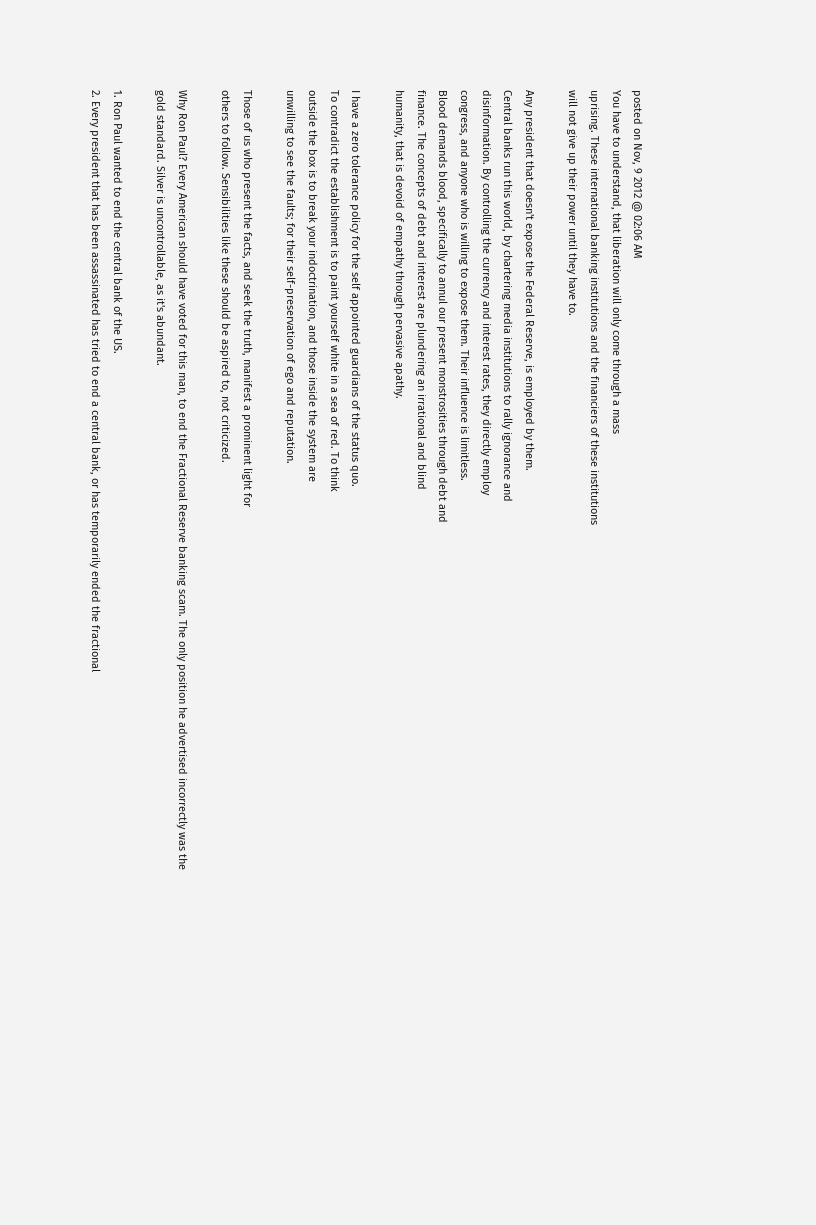posted on Nov, 9 2012 @ 02:06 AM
You have to understand, that liberation will only come through a mass
uprising. These international banking institutions and the financiers of these institutions
will not give up their power until they have to.

Any president that doesn't expose the Federal Reserve, is employed by them.
Central banks run this world, by chartering media institutions to rally ignorance and
disinformation. By controlling the currency and interest rates, they directly employ
congress, and anyone who is willing to expose them. Their influence is limitless.
Blood demands blood, specifically to annul our present monstrosities through debt and
finance. The concepts of debt and interest are plundering an irrational and blind
humanity, that is devoid of empathy through pervasive apathy.

I have a zero tolerance policy for the self appointed guardians of the status quo.
To contradict the establishment is to paint yourself white in a sea of red. To think
outside the box is to break your indoctrination, and those inside the system are
unwilling to see the faults; for their self-preservation of ego and reputation.

Those of us who present the facts, and seek the truth, manifest a prominent light for
others to follow. Sensibilities like these should be aspired to, not criticized.

Why Ron Paul? Every American should have voted for this man, to end the Fractional Reserve banking scam. The only position he advertised incorrectly was the gold standard. Silver is uncontrollable, as it's abundant.

1. Ron Paul wanted to end the central bank of the US.
2. Every president that has been assassinated has tried to end a central bank, or has temporarily ended the fractional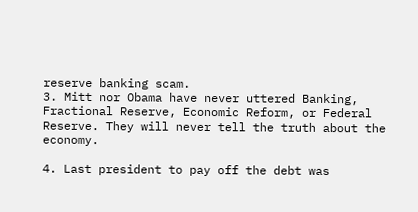reserve banking scam.
3. Mitt nor Obama have never uttered Banking, Fractional Reserve, Economic Reform, or Federal Reserve. They will never tell the truth about the economy.

4. Last president to pay off the debt was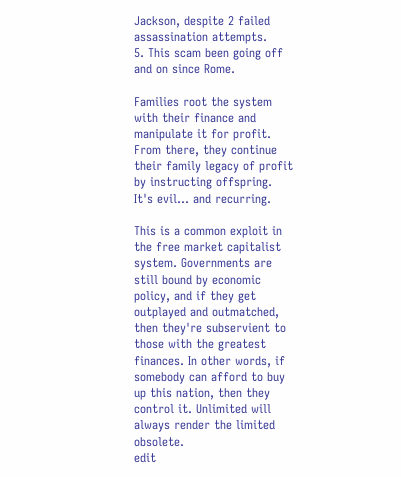Jackson, despite 2 failed assassination attempts.
5. This scam been going off and on since Rome.

Families root the system with their finance and manipulate it for profit. From there, they continue their family legacy of profit by instructing offspring. It's evil... and recurring.

This is a common exploit in the free market capitalist system. Governments are still bound by economic policy, and if they get outplayed and outmatched, then they're subservient to those with the greatest finances. In other words, if somebody can afford to buy up this nation, then they control it. Unlimited will always render the limited obsolete.
edit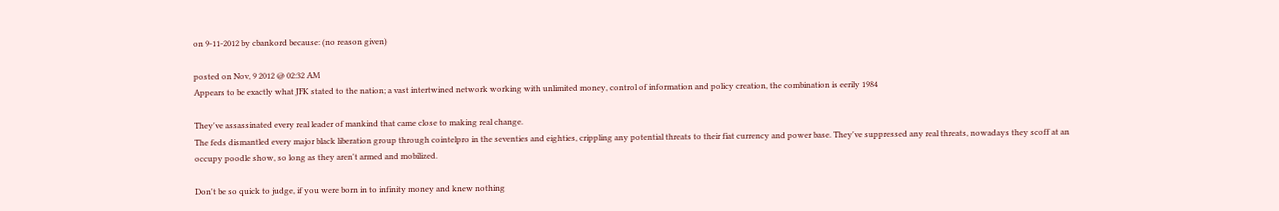on 9-11-2012 by cbankord because: (no reason given)

posted on Nov, 9 2012 @ 02:32 AM
Appears to be exactly what JFK stated to the nation; a vast intertwined network working with unlimited money, control of information and policy creation, the combination is eerily 1984

They've assassinated every real leader of mankind that came close to making real change.
The feds dismantled every major black liberation group through cointelpro in the seventies and eighties, crippling any potential threats to their fiat currency and power base. They've suppressed any real threats, nowadays they scoff at an occupy poodle show, so long as they aren't armed and mobilized.

Don't be so quick to judge, if you were born in to infinity money and knew nothing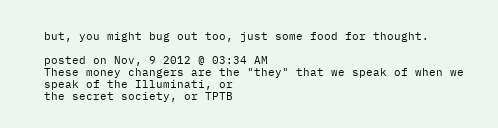but, you might bug out too, just some food for thought.

posted on Nov, 9 2012 @ 03:34 AM
These money changers are the "they" that we speak of when we speak of the Illuminati, or
the secret society, or TPTB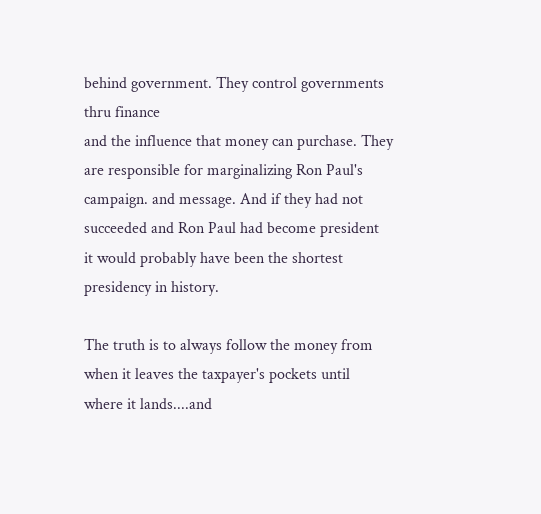behind government. They control governments thru finance
and the influence that money can purchase. They are responsible for marginalizing Ron Paul's
campaign. and message. And if they had not succeeded and Ron Paul had become president
it would probably have been the shortest presidency in history.

The truth is to always follow the money from when it leaves the taxpayer's pockets until
where it lands....and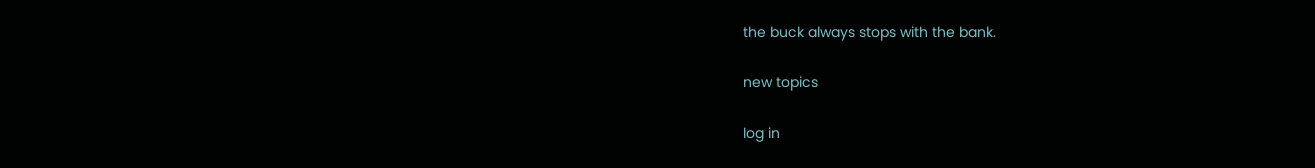the buck always stops with the bank.

new topics

log in